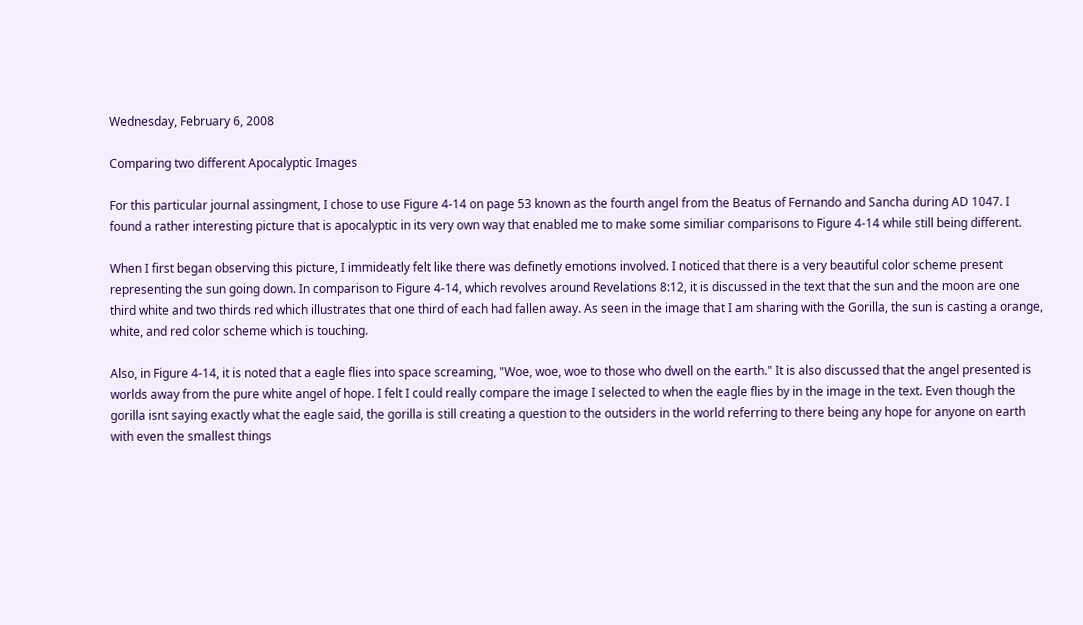Wednesday, February 6, 2008

Comparing two different Apocalyptic Images

For this particular journal assingment, I chose to use Figure 4-14 on page 53 known as the fourth angel from the Beatus of Fernando and Sancha during AD 1047. I found a rather interesting picture that is apocalyptic in its very own way that enabled me to make some similiar comparisons to Figure 4-14 while still being different.

When I first began observing this picture, I immideatly felt like there was definetly emotions involved. I noticed that there is a very beautiful color scheme present representing the sun going down. In comparison to Figure 4-14, which revolves around Revelations 8:12, it is discussed in the text that the sun and the moon are one third white and two thirds red which illustrates that one third of each had fallen away. As seen in the image that I am sharing with the Gorilla, the sun is casting a orange, white, and red color scheme which is touching.

Also, in Figure 4-14, it is noted that a eagle flies into space screaming, "Woe, woe, woe to those who dwell on the earth." It is also discussed that the angel presented is worlds away from the pure white angel of hope. I felt I could really compare the image I selected to when the eagle flies by in the image in the text. Even though the gorilla isnt saying exactly what the eagle said, the gorilla is still creating a question to the outsiders in the world referring to there being any hope for anyone on earth with even the smallest things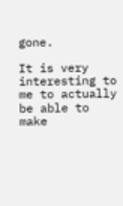gone.

It is very interesting to me to actually be able to make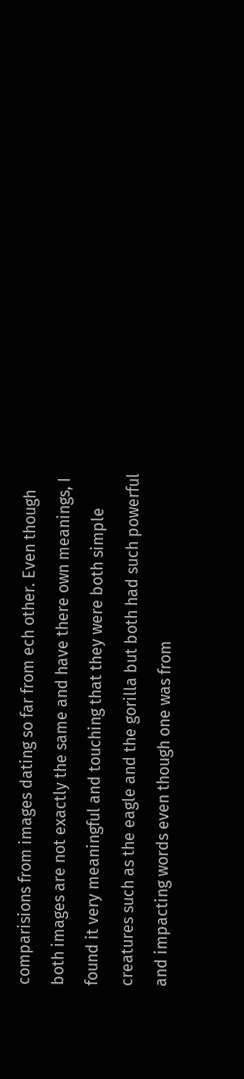comparisions from images dating so far from ech other. Even though both images are not exactly the same and have there own meanings, I found it very meaningful and touching that they were both simple creatures such as the eagle and the gorilla but both had such powerful and impacting words even though one was from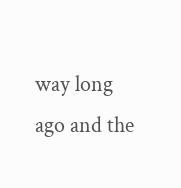way long ago and the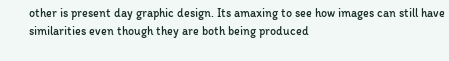other is present day graphic design. Its amaxing to see how images can still have similarities even though they are both being produced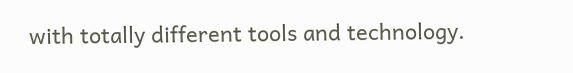with totally different tools and technology.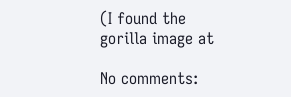(I found the gorilla image at

No comments: